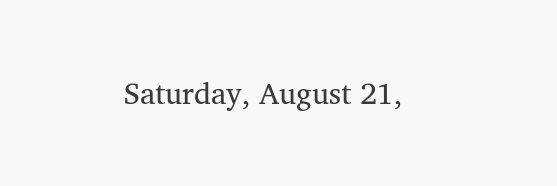Saturday, August 21,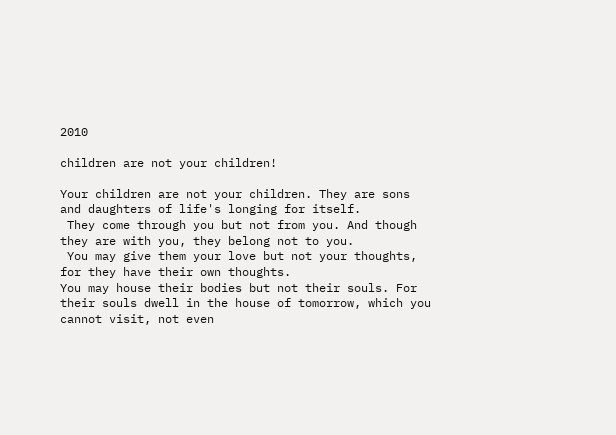2010

children are not your children!

Your children are not your children. They are sons and daughters of life's longing for itself.
 They come through you but not from you. And though they are with you, they belong not to you.
 You may give them your love but not your thoughts, for they have their own thoughts.
You may house their bodies but not their souls. For their souls dwell in the house of tomorrow, which you cannot visit, not even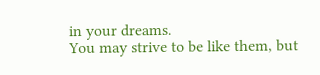in your dreams.
You may strive to be like them, but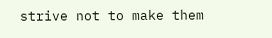strive not to make them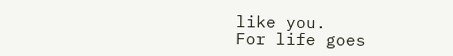like you.
For life goes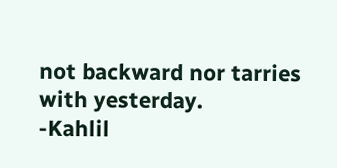not backward nor tarries with yesterday.
-Kahlil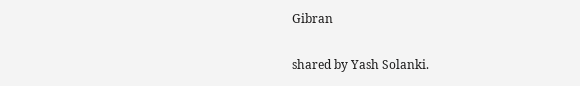Gibran

shared by Yash Solanki.